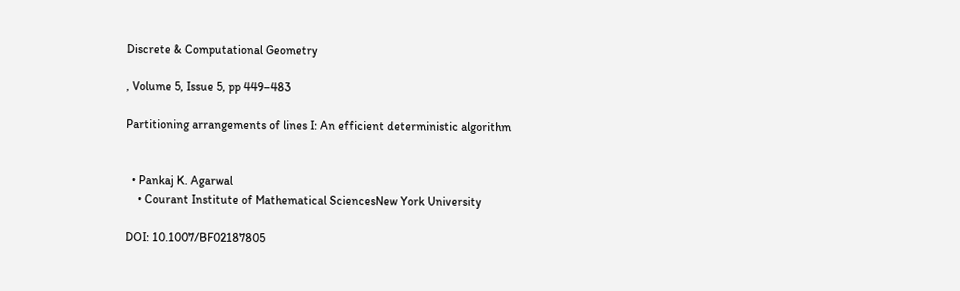Discrete & Computational Geometry

, Volume 5, Issue 5, pp 449–483

Partitioning arrangements of lines I: An efficient deterministic algorithm


  • Pankaj K. Agarwal
    • Courant Institute of Mathematical SciencesNew York University

DOI: 10.1007/BF02187805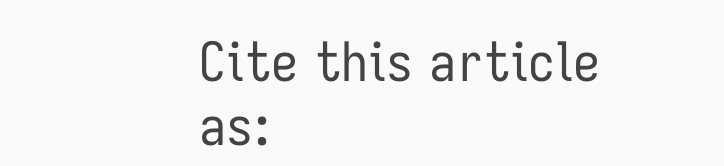Cite this article as: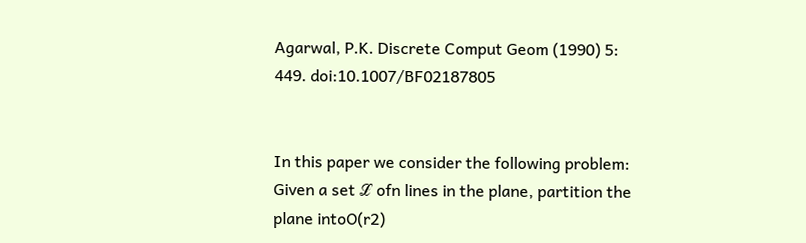Agarwal, P.K. Discrete Comput Geom (1990) 5: 449. doi:10.1007/BF02187805


In this paper we consider the following problem: Given a set ℒ ofn lines in the plane, partition the plane intoO(r2)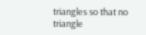triangles so that no triangle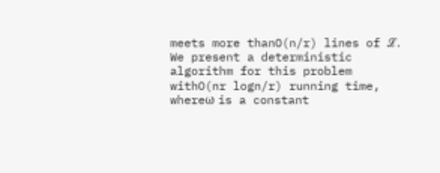meets more thanO(n/r) lines of ℒ. We present a deterministic algorithm for this problem withO(nr logn/r) running time, whereω is a constant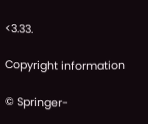<3.33.

Copyright information

© Springer-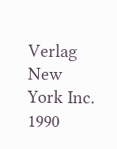Verlag New York Inc. 1990